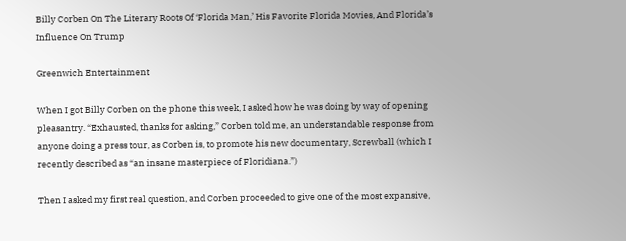Billy Corben On The Literary Roots Of ‘Florida Man,’ His Favorite Florida Movies, And Florida’s Influence On Trump

Greenwich Entertainment

When I got Billy Corben on the phone this week, I asked how he was doing by way of opening pleasantry. “Exhausted, thanks for asking,” Corben told me, an understandable response from anyone doing a press tour, as Corben is, to promote his new documentary, Screwball (which I recently described as “an insane masterpiece of Floridiana.”)

Then I asked my first real question, and Corben proceeded to give one of the most expansive,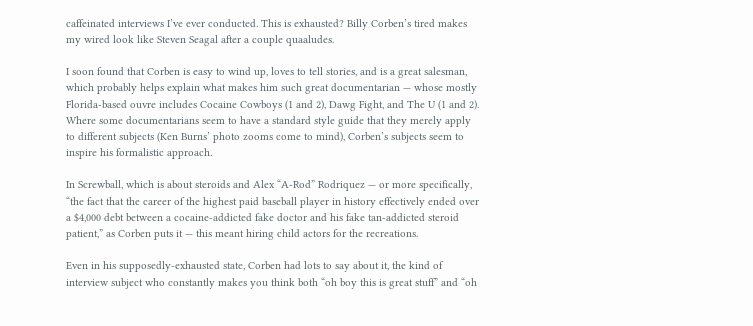caffeinated interviews I’ve ever conducted. This is exhausted? Billy Corben’s tired makes my wired look like Steven Seagal after a couple quaaludes.

I soon found that Corben is easy to wind up, loves to tell stories, and is a great salesman, which probably helps explain what makes him such great documentarian — whose mostly Florida-based ouvre includes Cocaine Cowboys (1 and 2), Dawg Fight, and The U (1 and 2). Where some documentarians seem to have a standard style guide that they merely apply to different subjects (Ken Burns’ photo zooms come to mind), Corben’s subjects seem to inspire his formalistic approach.

In Screwball, which is about steroids and Alex “A-Rod” Rodriquez — or more specifically, “the fact that the career of the highest paid baseball player in history effectively ended over a $4,000 debt between a cocaine-addicted fake doctor and his fake tan-addicted steroid patient,” as Corben puts it — this meant hiring child actors for the recreations.

Even in his supposedly-exhausted state, Corben had lots to say about it, the kind of interview subject who constantly makes you think both “oh boy this is great stuff” and “oh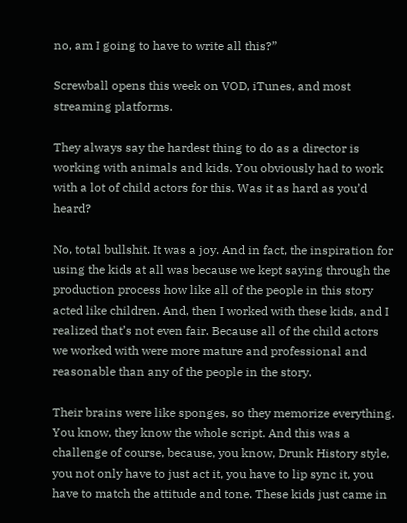no, am I going to have to write all this?”

Screwball opens this week on VOD, iTunes, and most streaming platforms.

They always say the hardest thing to do as a director is working with animals and kids. You obviously had to work with a lot of child actors for this. Was it as hard as you’d heard?

No, total bullshit. It was a joy. And in fact, the inspiration for using the kids at all was because we kept saying through the production process how like all of the people in this story acted like children. And, then I worked with these kids, and I realized that’s not even fair. Because all of the child actors we worked with were more mature and professional and reasonable than any of the people in the story.

Their brains were like sponges, so they memorize everything. You know, they know the whole script. And this was a challenge of course, because, you know, Drunk History style, you not only have to just act it, you have to lip sync it, you have to match the attitude and tone. These kids just came in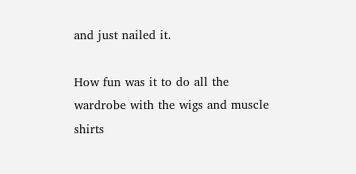and just nailed it.

How fun was it to do all the wardrobe with the wigs and muscle shirts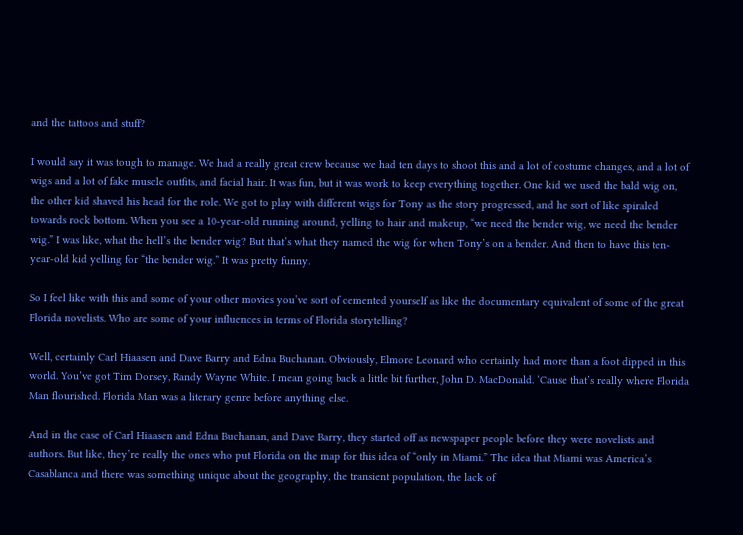and the tattoos and stuff?

I would say it was tough to manage. We had a really great crew because we had ten days to shoot this and a lot of costume changes, and a lot of wigs and a lot of fake muscle outfits, and facial hair. It was fun, but it was work to keep everything together. One kid we used the bald wig on, the other kid shaved his head for the role. We got to play with different wigs for Tony as the story progressed, and he sort of like spiraled towards rock bottom. When you see a 10-year-old running around, yelling to hair and makeup, “we need the bender wig, we need the bender wig.” I was like, what the hell’s the bender wig? But that’s what they named the wig for when Tony’s on a bender. And then to have this ten-year-old kid yelling for “the bender wig.” It was pretty funny.

So I feel like with this and some of your other movies you’ve sort of cemented yourself as like the documentary equivalent of some of the great Florida novelists. Who are some of your influences in terms of Florida storytelling?

Well, certainly Carl Hiaasen and Dave Barry and Edna Buchanan. Obviously, Elmore Leonard who certainly had more than a foot dipped in this world. You’ve got Tim Dorsey, Randy Wayne White. I mean going back a little bit further, John D. MacDonald. ‘Cause that’s really where Florida Man flourished. Florida Man was a literary genre before anything else.

And in the case of Carl Hiaasen and Edna Buchanan, and Dave Barry, they started off as newspaper people before they were novelists and authors. But like, they’re really the ones who put Florida on the map for this idea of “only in Miami.” The idea that Miami was America’s Casablanca and there was something unique about the geography, the transient population, the lack of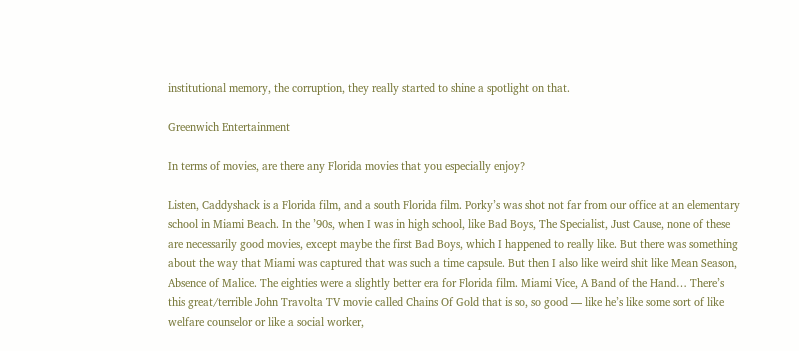institutional memory, the corruption, they really started to shine a spotlight on that.

Greenwich Entertainment

In terms of movies, are there any Florida movies that you especially enjoy?

Listen, Caddyshack is a Florida film, and a south Florida film. Porky’s was shot not far from our office at an elementary school in Miami Beach. In the ’90s, when I was in high school, like Bad Boys, The Specialist, Just Cause, none of these are necessarily good movies, except maybe the first Bad Boys, which I happened to really like. But there was something about the way that Miami was captured that was such a time capsule. But then I also like weird shit like Mean Season, Absence of Malice. The eighties were a slightly better era for Florida film. Miami Vice, A Band of the Hand… There’s this great/terrible John Travolta TV movie called Chains Of Gold that is so, so good — like he’s like some sort of like welfare counselor or like a social worker,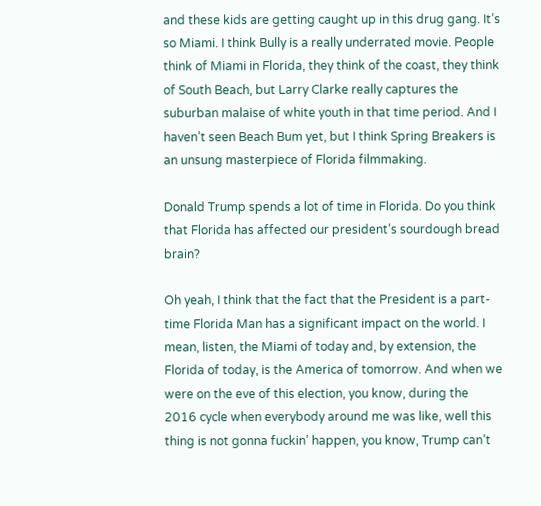and these kids are getting caught up in this drug gang. It’s so Miami. I think Bully is a really underrated movie. People think of Miami in Florida, they think of the coast, they think of South Beach, but Larry Clarke really captures the suburban malaise of white youth in that time period. And I haven’t seen Beach Bum yet, but I think Spring Breakers is an unsung masterpiece of Florida filmmaking.

Donald Trump spends a lot of time in Florida. Do you think that Florida has affected our president’s sourdough bread brain?

Oh yeah, I think that the fact that the President is a part-time Florida Man has a significant impact on the world. I mean, listen, the Miami of today and, by extension, the Florida of today, is the America of tomorrow. And when we were on the eve of this election, you know, during the 2016 cycle when everybody around me was like, well this thing is not gonna fuckin’ happen, you know, Trump can’t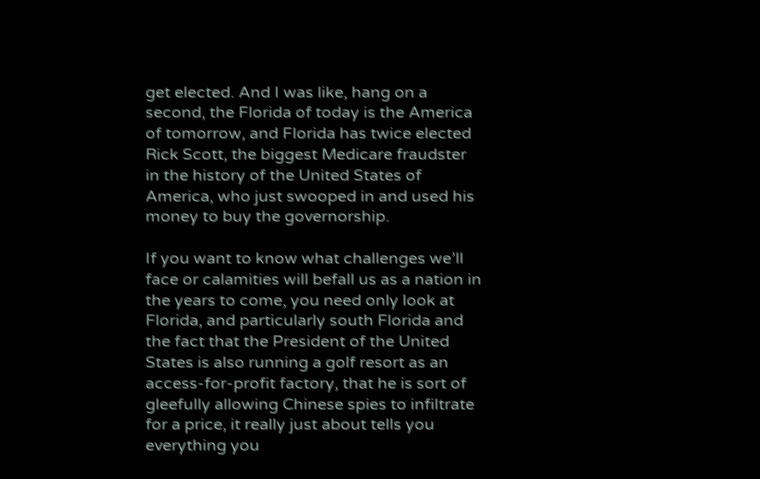get elected. And I was like, hang on a second, the Florida of today is the America of tomorrow, and Florida has twice elected Rick Scott, the biggest Medicare fraudster in the history of the United States of America, who just swooped in and used his money to buy the governorship.

If you want to know what challenges we’ll face or calamities will befall us as a nation in the years to come, you need only look at Florida, and particularly south Florida and the fact that the President of the United States is also running a golf resort as an access-for-profit factory, that he is sort of gleefully allowing Chinese spies to infiltrate for a price, it really just about tells you everything you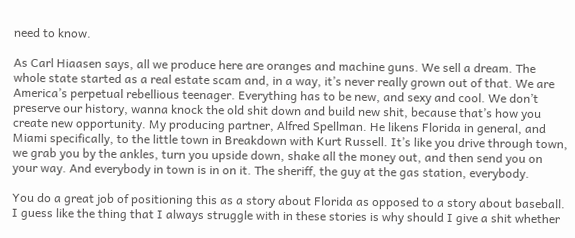need to know.

As Carl Hiaasen says, all we produce here are oranges and machine guns. We sell a dream. The whole state started as a real estate scam and, in a way, it’s never really grown out of that. We are America’s perpetual rebellious teenager. Everything has to be new, and sexy and cool. We don’t preserve our history, wanna knock the old shit down and build new shit, because that’s how you create new opportunity. My producing partner, Alfred Spellman. He likens Florida in general, and Miami specifically, to the little town in Breakdown with Kurt Russell. It’s like you drive through town, we grab you by the ankles, turn you upside down, shake all the money out, and then send you on your way. And everybody in town is in on it. The sheriff, the guy at the gas station, everybody.

You do a great job of positioning this as a story about Florida as opposed to a story about baseball. I guess like the thing that I always struggle with in these stories is why should I give a shit whether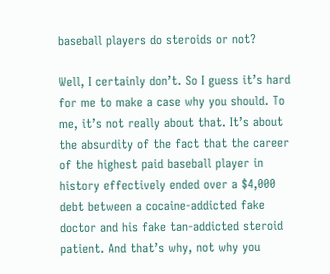baseball players do steroids or not?

Well, I certainly don’t. So I guess it’s hard for me to make a case why you should. To me, it’s not really about that. It’s about the absurdity of the fact that the career of the highest paid baseball player in history effectively ended over a $4,000 debt between a cocaine-addicted fake doctor and his fake tan-addicted steroid patient. And that’s why, not why you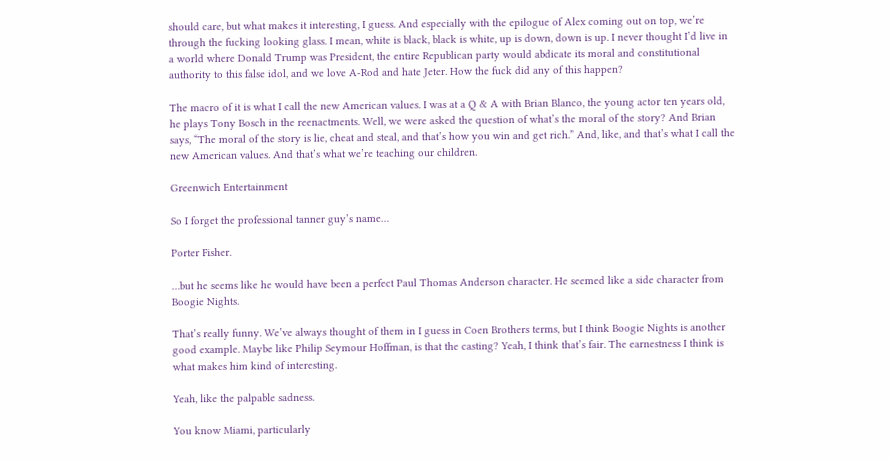should care, but what makes it interesting, I guess. And especially with the epilogue of Alex coming out on top, we’re through the fucking looking glass. I mean, white is black, black is white, up is down, down is up. I never thought I’d live in a world where Donald Trump was President, the entire Republican party would abdicate its moral and constitutional authority to this false idol, and we love A-Rod and hate Jeter. How the fuck did any of this happen?

The macro of it is what I call the new American values. I was at a Q & A with Brian Blanco, the young actor ten years old, he plays Tony Bosch in the reenactments. Well, we were asked the question of what’s the moral of the story? And Brian says, “The moral of the story is lie, cheat and steal, and that’s how you win and get rich.” And, like, and that’s what I call the new American values. And that’s what we’re teaching our children.

Greenwich Entertainment

So I forget the professional tanner guy’s name…

Porter Fisher.

…but he seems like he would have been a perfect Paul Thomas Anderson character. He seemed like a side character from Boogie Nights.

That’s really funny. We’ve always thought of them in I guess in Coen Brothers terms, but I think Boogie Nights is another good example. Maybe like Philip Seymour Hoffman, is that the casting? Yeah, I think that’s fair. The earnestness I think is what makes him kind of interesting.

Yeah, like the palpable sadness.

You know Miami, particularly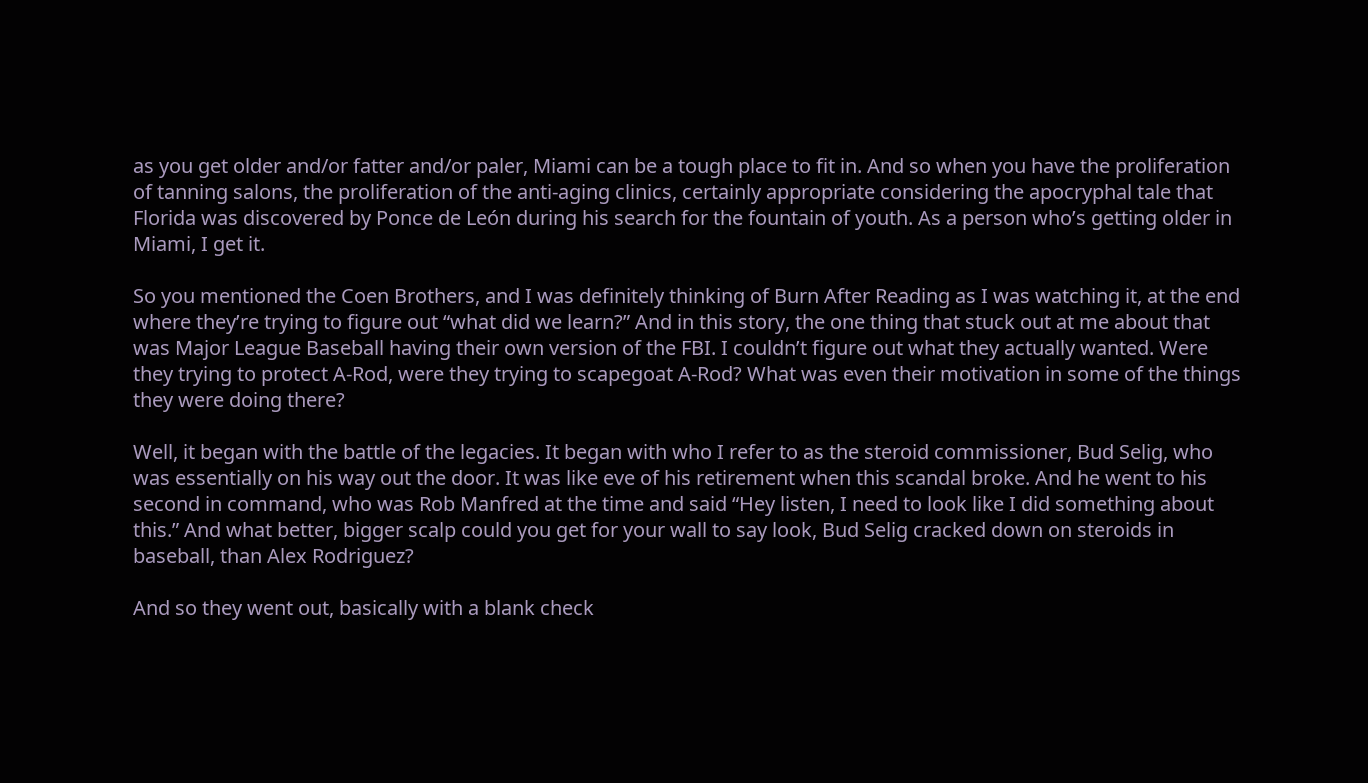as you get older and/or fatter and/or paler, Miami can be a tough place to fit in. And so when you have the proliferation of tanning salons, the proliferation of the anti-aging clinics, certainly appropriate considering the apocryphal tale that Florida was discovered by Ponce de León during his search for the fountain of youth. As a person who’s getting older in Miami, I get it.

So you mentioned the Coen Brothers, and I was definitely thinking of Burn After Reading as I was watching it, at the end where they’re trying to figure out “what did we learn?” And in this story, the one thing that stuck out at me about that was Major League Baseball having their own version of the FBI. I couldn’t figure out what they actually wanted. Were they trying to protect A-Rod, were they trying to scapegoat A-Rod? What was even their motivation in some of the things they were doing there?

Well, it began with the battle of the legacies. It began with who I refer to as the steroid commissioner, Bud Selig, who was essentially on his way out the door. It was like eve of his retirement when this scandal broke. And he went to his second in command, who was Rob Manfred at the time and said “Hey listen, I need to look like I did something about this.” And what better, bigger scalp could you get for your wall to say look, Bud Selig cracked down on steroids in baseball, than Alex Rodriguez?

And so they went out, basically with a blank check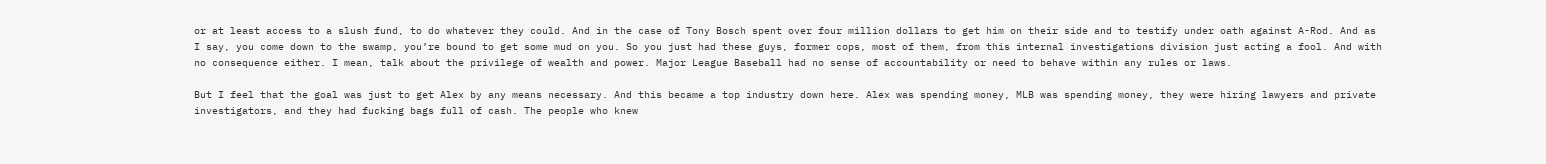or at least access to a slush fund, to do whatever they could. And in the case of Tony Bosch spent over four million dollars to get him on their side and to testify under oath against A-Rod. And as I say, you come down to the swamp, you’re bound to get some mud on you. So you just had these guys, former cops, most of them, from this internal investigations division just acting a fool. And with no consequence either. I mean, talk about the privilege of wealth and power. Major League Baseball had no sense of accountability or need to behave within any rules or laws.

But I feel that the goal was just to get Alex by any means necessary. And this became a top industry down here. Alex was spending money, MLB was spending money, they were hiring lawyers and private investigators, and they had fucking bags full of cash. The people who knew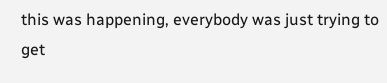this was happening, everybody was just trying to get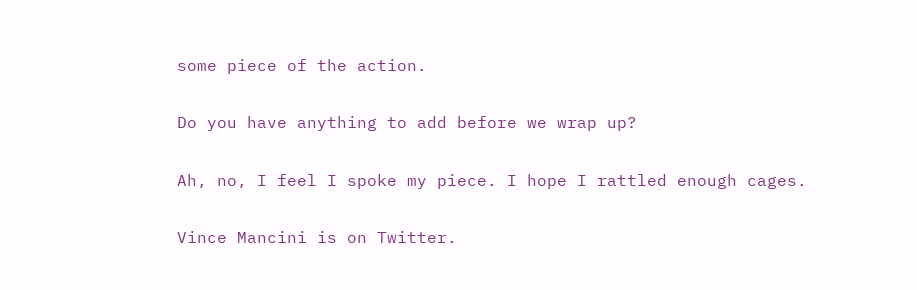some piece of the action.

Do you have anything to add before we wrap up?

Ah, no, I feel I spoke my piece. I hope I rattled enough cages.

Vince Mancini is on Twitter.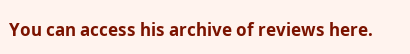You can access his archive of reviews here.